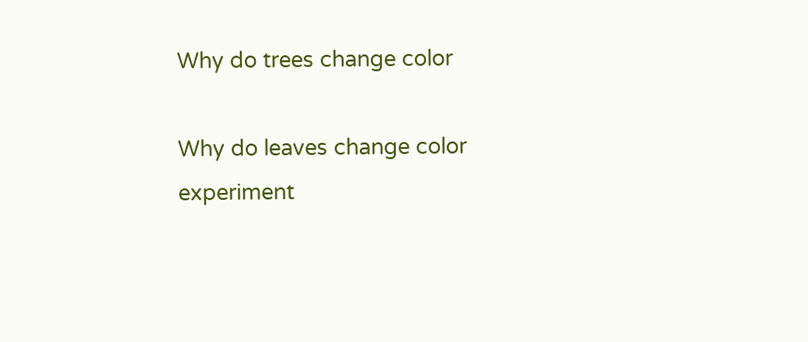Why do trees change color

Why do leaves change color experiment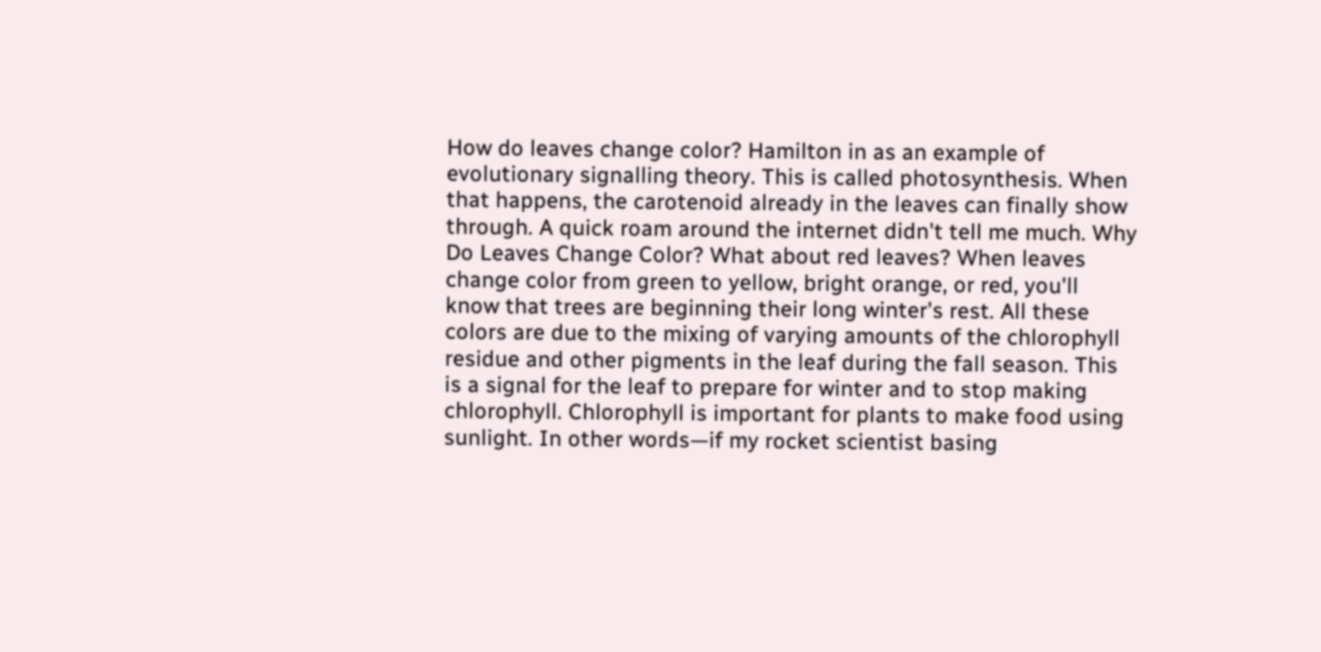How do leaves change color? Hamilton in as an example of evolutionary signalling theory. This is called photosynthesis. When that happens, the carotenoid already in the leaves can finally show through. A quick roam around the internet didn't tell me much. Why Do Leaves Change Color? What about red leaves? When leaves change color from green to yellow, bright orange, or red, you'll know that trees are beginning their long winter's rest. All these colors are due to the mixing of varying amounts of the chlorophyll residue and other pigments in the leaf during the fall season. This is a signal for the leaf to prepare for winter and to stop making chlorophyll. Chlorophyll is important for plants to make food using sunlight. In other words—if my rocket scientist basing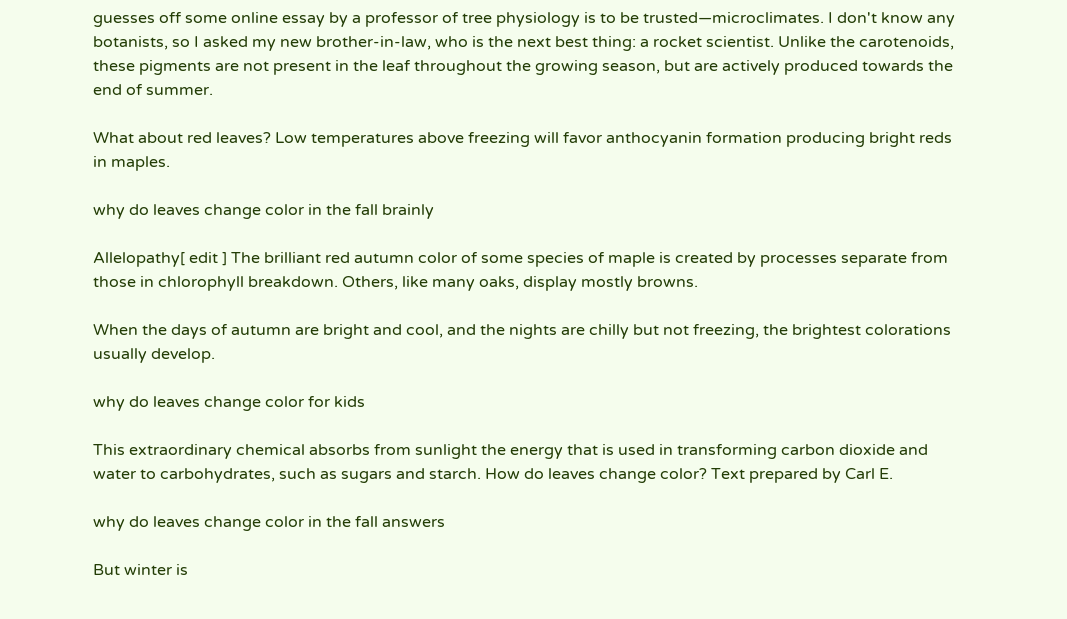guesses off some online essay by a professor of tree physiology is to be trusted—microclimates. I don't know any botanists, so I asked my new brother-in-law, who is the next best thing: a rocket scientist. Unlike the carotenoids, these pigments are not present in the leaf throughout the growing season, but are actively produced towards the end of summer.

What about red leaves? Low temperatures above freezing will favor anthocyanin formation producing bright reds in maples.

why do leaves change color in the fall brainly

Allelopathy[ edit ] The brilliant red autumn color of some species of maple is created by processes separate from those in chlorophyll breakdown. Others, like many oaks, display mostly browns.

When the days of autumn are bright and cool, and the nights are chilly but not freezing, the brightest colorations usually develop.

why do leaves change color for kids

This extraordinary chemical absorbs from sunlight the energy that is used in transforming carbon dioxide and water to carbohydrates, such as sugars and starch. How do leaves change color? Text prepared by Carl E.

why do leaves change color in the fall answers

But winter is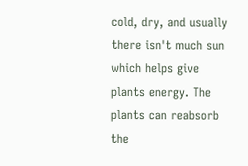cold, dry, and usually there isn't much sun which helps give plants energy. The plants can reabsorb the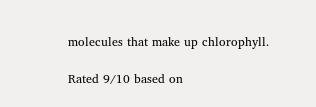molecules that make up chlorophyll.

Rated 9/10 based on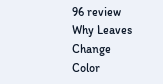96 review
Why Leaves Change Color